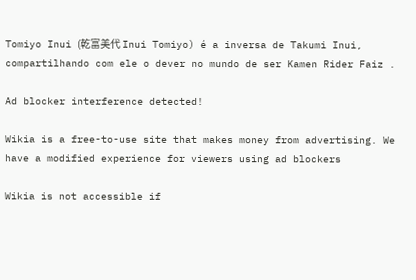Tomiyo Inui (乾富美代 Inui Tomiyo) é a inversa de Takumi Inui, compartilhando com ele o dever no mundo de ser Kamen Rider Faiz .

Ad blocker interference detected!

Wikia is a free-to-use site that makes money from advertising. We have a modified experience for viewers using ad blockers

Wikia is not accessible if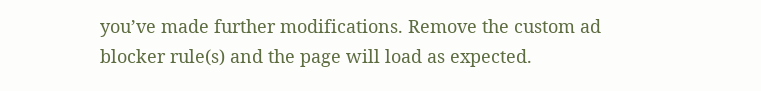you’ve made further modifications. Remove the custom ad blocker rule(s) and the page will load as expected.